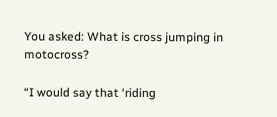You asked: What is cross jumping in motocross?

“I would say that ‘riding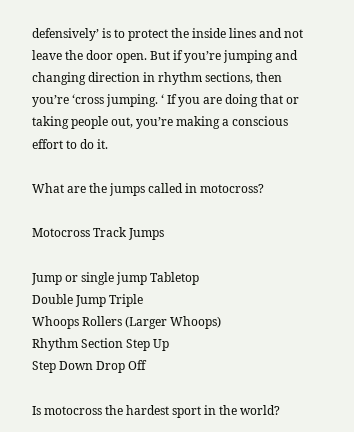defensively’ is to protect the inside lines and not leave the door open. But if you’re jumping and changing direction in rhythm sections, then you’re ‘cross jumping. ‘ If you are doing that or taking people out, you’re making a conscious effort to do it.

What are the jumps called in motocross?

Motocross Track Jumps

Jump or single jump Tabletop
Double Jump Triple
Whoops Rollers (Larger Whoops)
Rhythm Section Step Up
Step Down Drop Off

Is motocross the hardest sport in the world?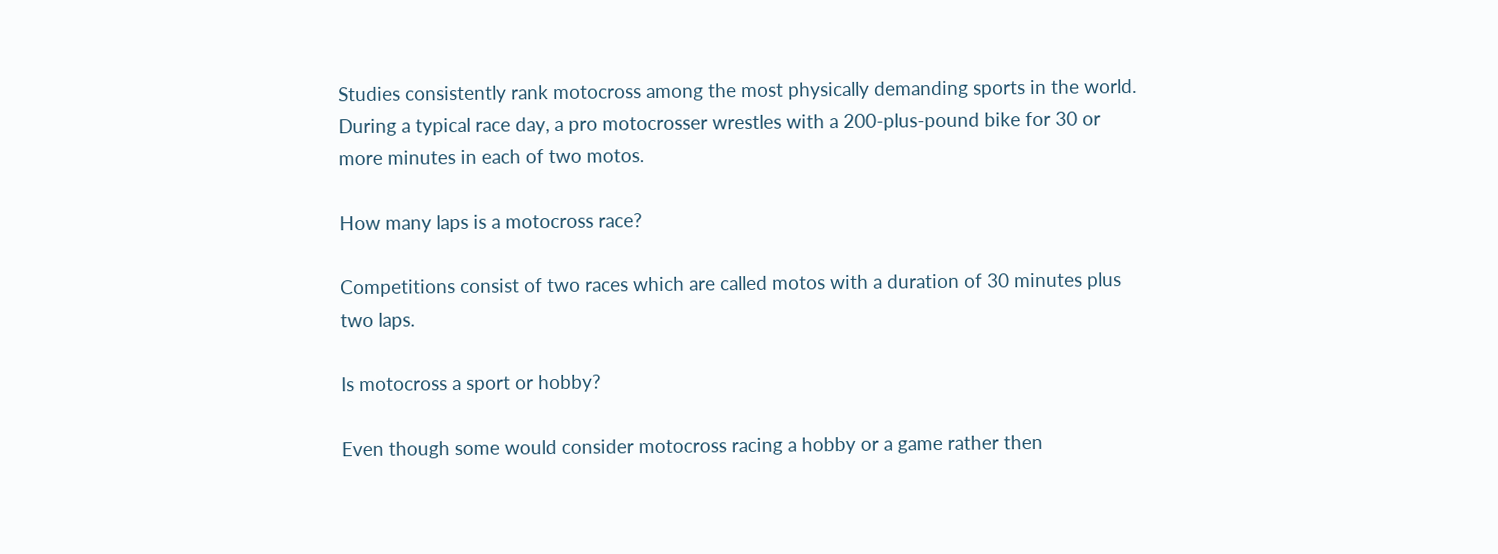Studies consistently rank motocross among the most physically demanding sports in the world. During a typical race day, a pro motocrosser wrestles with a 200-plus-pound bike for 30 or more minutes in each of two motos.

How many laps is a motocross race?

Competitions consist of two races which are called motos with a duration of 30 minutes plus two laps.

Is motocross a sport or hobby?

Even though some would consider motocross racing a hobby or a game rather then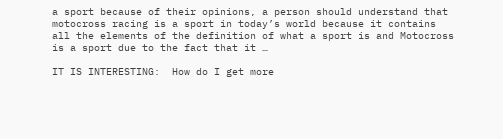a sport because of their opinions, a person should understand that motocross racing is a sport in today’s world because it contains all the elements of the definition of what a sport is and Motocross is a sport due to the fact that it …

IT IS INTERESTING:  How do I get more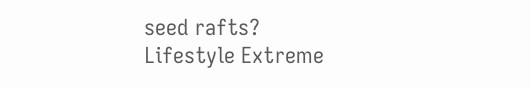seed rafts?
Lifestyle Extreme